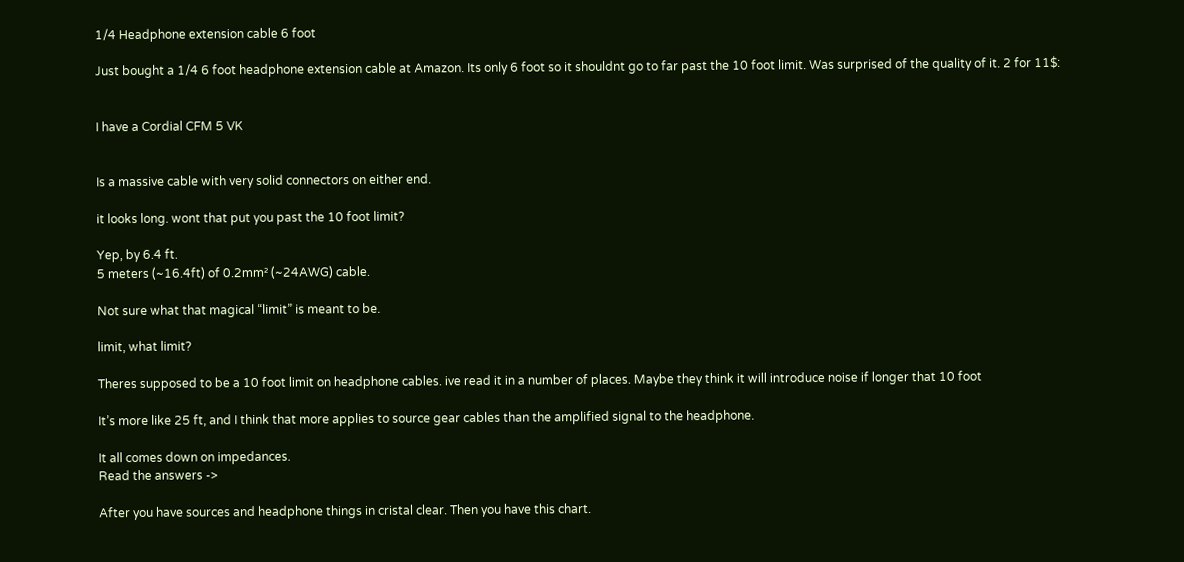1/4 Headphone extension cable 6 foot

Just bought a 1/4 6 foot headphone extension cable at Amazon. Its only 6 foot so it shouldnt go to far past the 10 foot limit. Was surprised of the quality of it. 2 for 11$:


I have a Cordial CFM 5 VK


Is a massive cable with very solid connectors on either end.

it looks long. wont that put you past the 10 foot limit?

Yep, by 6.4 ft.
5 meters (~16.4ft) of 0.2mm² (~24AWG) cable.

Not sure what that magical “limit” is meant to be.

limit, what limit?

Theres supposed to be a 10 foot limit on headphone cables. ive read it in a number of places. Maybe they think it will introduce noise if longer that 10 foot

It’s more like 25 ft, and I think that more applies to source gear cables than the amplified signal to the headphone.

It all comes down on impedances.
Read the answers ->

After you have sources and headphone things in cristal clear. Then you have this chart.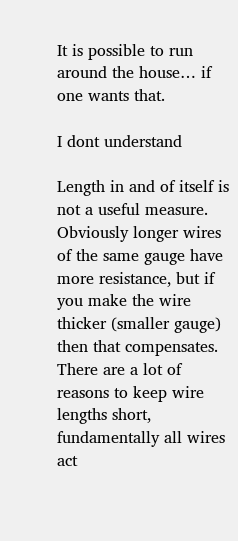It is possible to run around the house… if one wants that.

I dont understand

Length in and of itself is not a useful measure.
Obviously longer wires of the same gauge have more resistance, but if you make the wire thicker (smaller gauge) then that compensates.
There are a lot of reasons to keep wire lengths short, fundamentally all wires act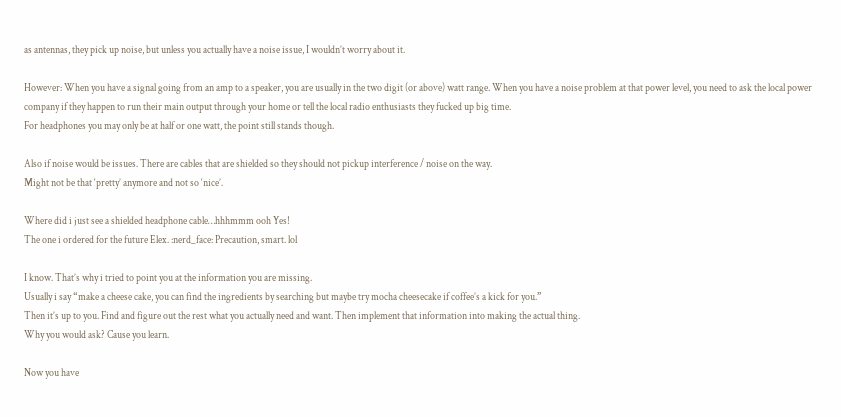as antennas, they pick up noise, but unless you actually have a noise issue, I wouldn’t worry about it.

However: When you have a signal going from an amp to a speaker, you are usually in the two digit (or above) watt range. When you have a noise problem at that power level, you need to ask the local power company if they happen to run their main output through your home or tell the local radio enthusiasts they fucked up big time.
For headphones you may only be at half or one watt, the point still stands though.

Also if noise would be issues. There are cables that are shielded so they should not pickup interference / noise on the way.
Might not be that ‘pretty’ anymore and not so ‘nice’.

Where did i just see a shielded headphone cable…hhhmmm ooh Yes!
The one i ordered for the future Elex. :nerd_face: Precaution, smart. lol

I know. That’s why i tried to point you at the information you are missing.
Usually i say “make a cheese cake, you can find the ingredients by searching but maybe try mocha cheesecake if coffee’s a kick for you.”
Then it’s up to you. Find and figure out the rest what you actually need and want. Then implement that information into making the actual thing.
Why you would ask? Cause you learn.

Now you have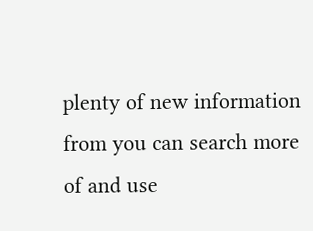plenty of new information from you can search more of and use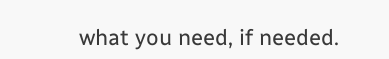what you need, if needed.